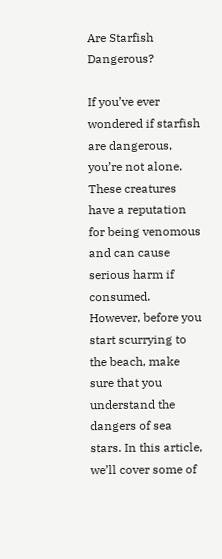Are Starfish Dangerous?

If you’ve ever wondered if starfish are dangerous, you’re not alone. These creatures have a reputation for being venomous and can cause serious harm if consumed. However, before you start scurrying to the beach, make sure that you understand the dangers of sea stars. In this article, we’ll cover some of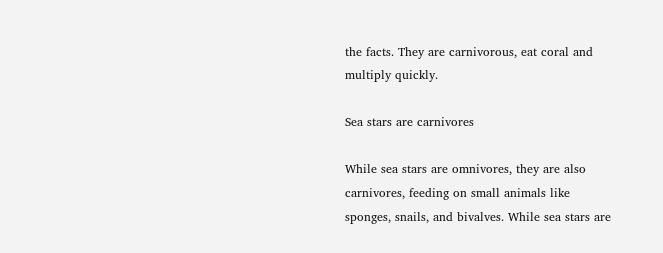the facts. They are carnivorous, eat coral and multiply quickly.

Sea stars are carnivores

While sea stars are omnivores, they are also carnivores, feeding on small animals like sponges, snails, and bivalves. While sea stars are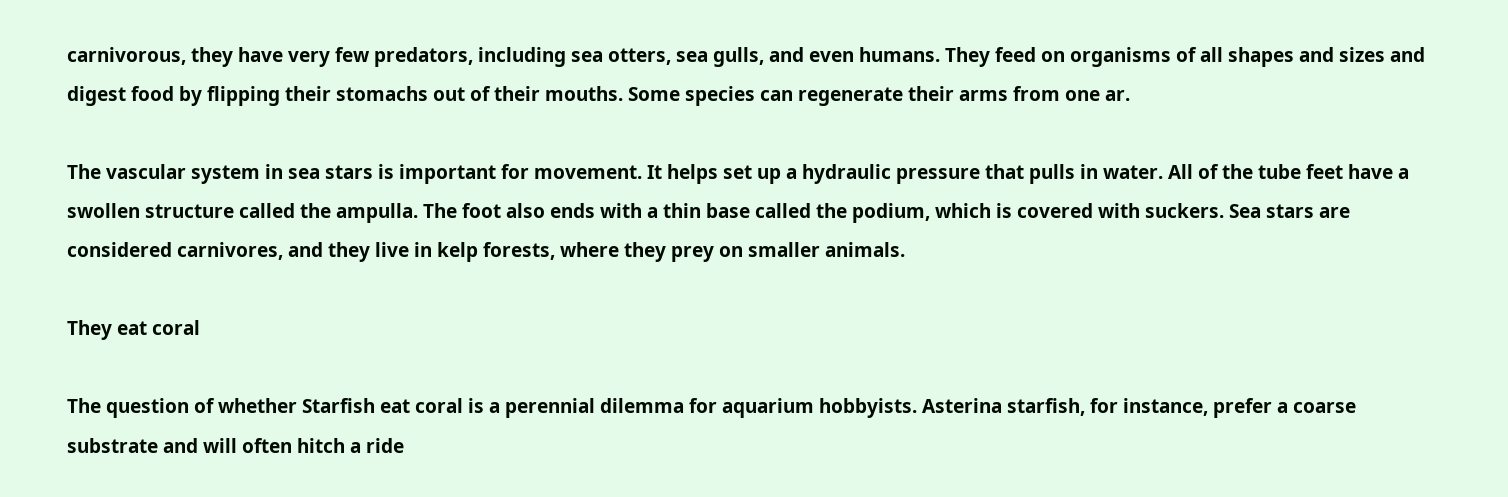carnivorous, they have very few predators, including sea otters, sea gulls, and even humans. They feed on organisms of all shapes and sizes and digest food by flipping their stomachs out of their mouths. Some species can regenerate their arms from one ar.

The vascular system in sea stars is important for movement. It helps set up a hydraulic pressure that pulls in water. All of the tube feet have a swollen structure called the ampulla. The foot also ends with a thin base called the podium, which is covered with suckers. Sea stars are considered carnivores, and they live in kelp forests, where they prey on smaller animals.

They eat coral

The question of whether Starfish eat coral is a perennial dilemma for aquarium hobbyists. Asterina starfish, for instance, prefer a coarse substrate and will often hitch a ride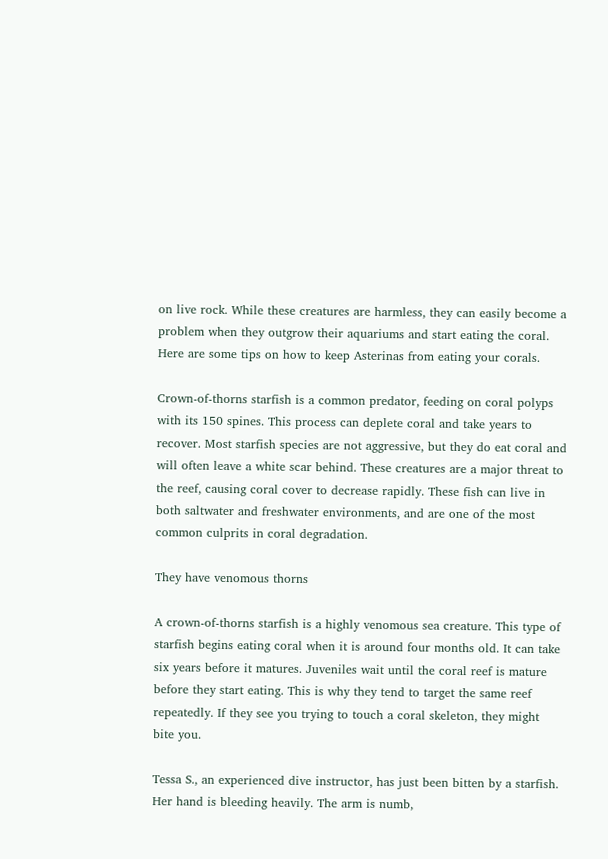on live rock. While these creatures are harmless, they can easily become a problem when they outgrow their aquariums and start eating the coral. Here are some tips on how to keep Asterinas from eating your corals.

Crown-of-thorns starfish is a common predator, feeding on coral polyps with its 150 spines. This process can deplete coral and take years to recover. Most starfish species are not aggressive, but they do eat coral and will often leave a white scar behind. These creatures are a major threat to the reef, causing coral cover to decrease rapidly. These fish can live in both saltwater and freshwater environments, and are one of the most common culprits in coral degradation.

They have venomous thorns

A crown-of-thorns starfish is a highly venomous sea creature. This type of starfish begins eating coral when it is around four months old. It can take six years before it matures. Juveniles wait until the coral reef is mature before they start eating. This is why they tend to target the same reef repeatedly. If they see you trying to touch a coral skeleton, they might bite you.

Tessa S., an experienced dive instructor, has just been bitten by a starfish. Her hand is bleeding heavily. The arm is numb,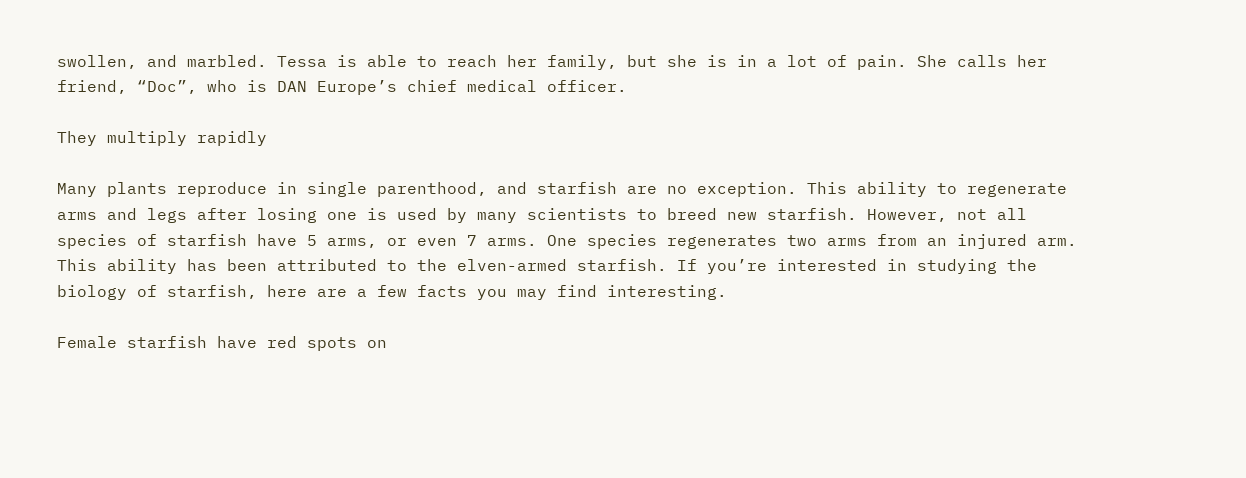swollen, and marbled. Tessa is able to reach her family, but she is in a lot of pain. She calls her friend, “Doc”, who is DAN Europe’s chief medical officer.

They multiply rapidly

Many plants reproduce in single parenthood, and starfish are no exception. This ability to regenerate arms and legs after losing one is used by many scientists to breed new starfish. However, not all species of starfish have 5 arms, or even 7 arms. One species regenerates two arms from an injured arm. This ability has been attributed to the elven-armed starfish. If you’re interested in studying the biology of starfish, here are a few facts you may find interesting.

Female starfish have red spots on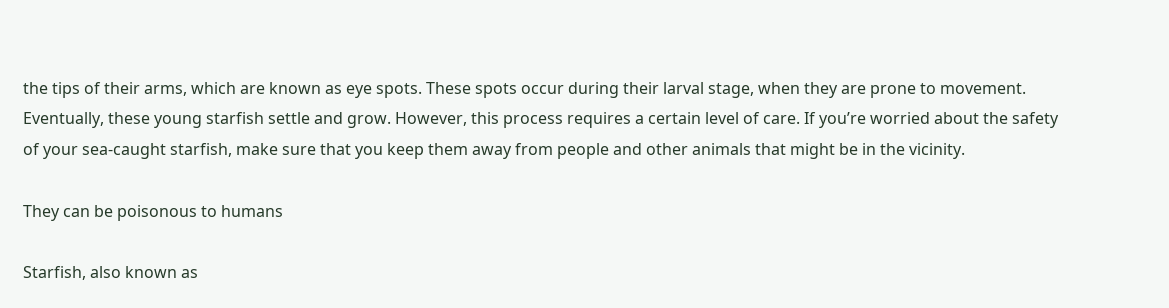the tips of their arms, which are known as eye spots. These spots occur during their larval stage, when they are prone to movement. Eventually, these young starfish settle and grow. However, this process requires a certain level of care. If you’re worried about the safety of your sea-caught starfish, make sure that you keep them away from people and other animals that might be in the vicinity.

They can be poisonous to humans

Starfish, also known as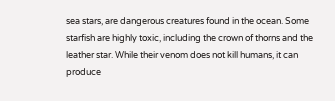sea stars, are dangerous creatures found in the ocean. Some starfish are highly toxic, including the crown of thorns and the leather star. While their venom does not kill humans, it can produce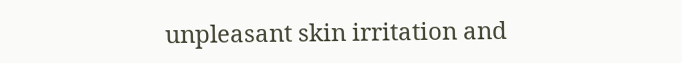unpleasant skin irritation and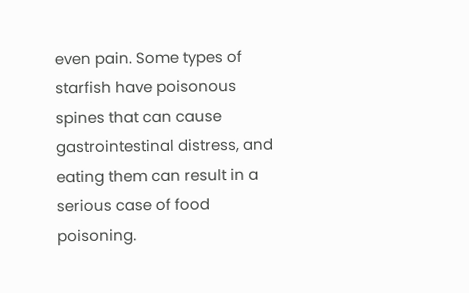even pain. Some types of starfish have poisonous spines that can cause gastrointestinal distress, and eating them can result in a serious case of food poisoning.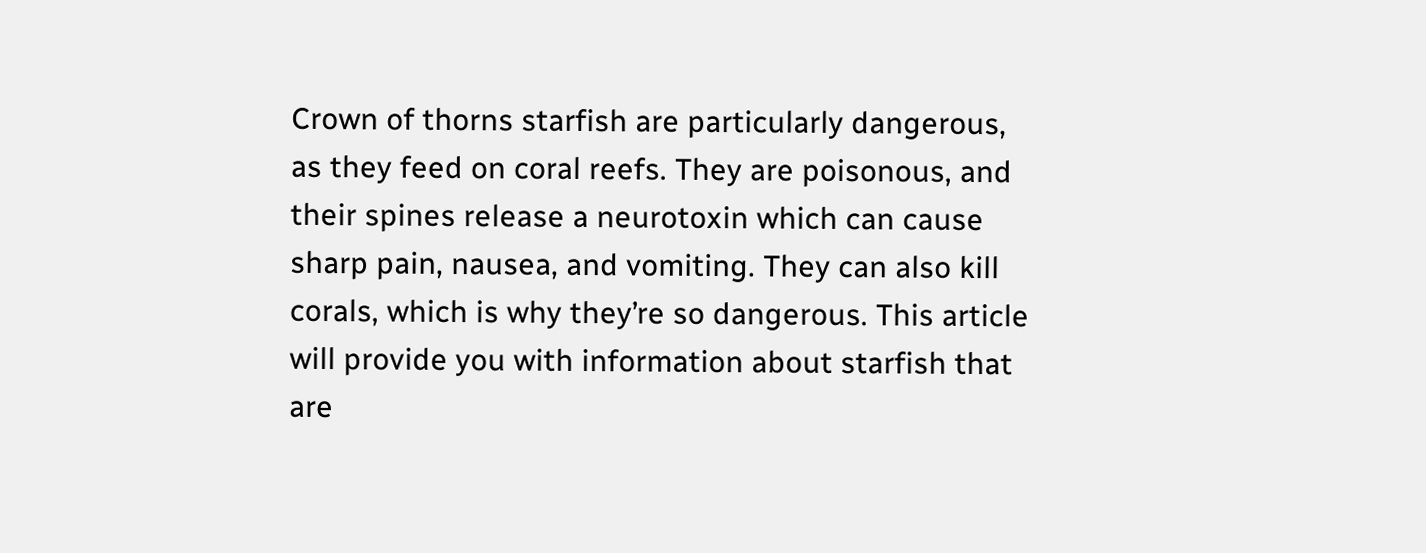Crown of thorns starfish are particularly dangerous, as they feed on coral reefs. They are poisonous, and their spines release a neurotoxin which can cause sharp pain, nausea, and vomiting. They can also kill corals, which is why they’re so dangerous. This article will provide you with information about starfish that are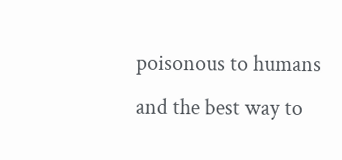poisonous to humans and the best way to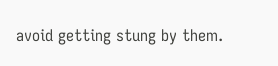avoid getting stung by them.